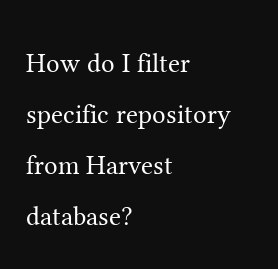How do I filter specific repository from Harvest database?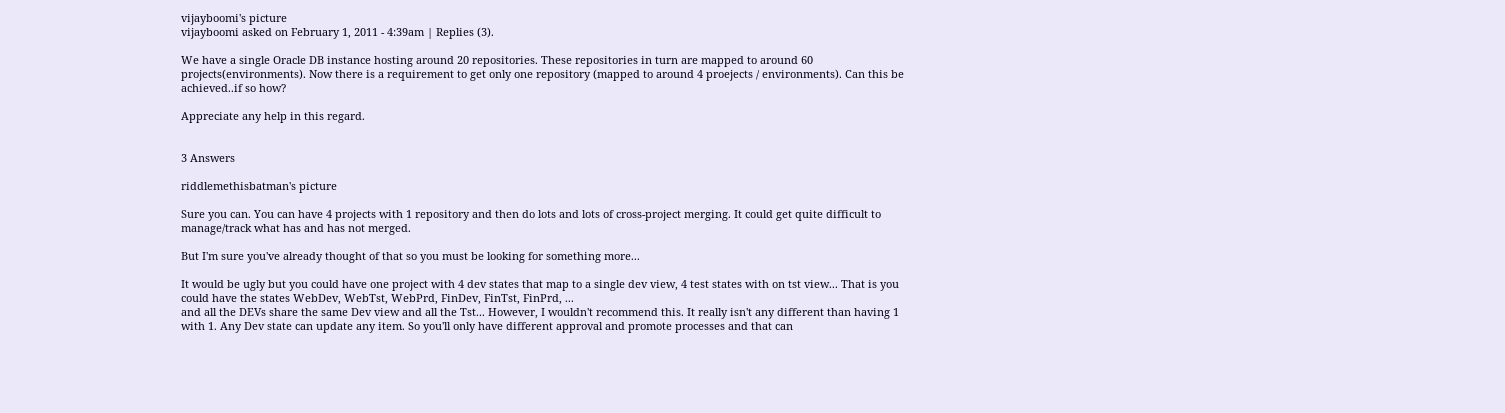vijayboomi's picture
vijayboomi asked on February 1, 2011 - 4:39am | Replies (3).

We have a single Oracle DB instance hosting around 20 repositories. These repositories in turn are mapped to around 60 projects(environments). Now there is a requirement to get only one repository (mapped to around 4 proejects / environments). Can this be achieved..if so how?

Appreciate any help in this regard.


3 Answers

riddlemethisbatman's picture

Sure you can. You can have 4 projects with 1 repository and then do lots and lots of cross-project merging. It could get quite difficult to manage/track what has and has not merged.

But I'm sure you've already thought of that so you must be looking for something more...

It would be ugly but you could have one project with 4 dev states that map to a single dev view, 4 test states with on tst view... That is you could have the states WebDev, WebTst, WebPrd, FinDev, FinTst, FinPrd, ...
and all the DEVs share the same Dev view and all the Tst... However, I wouldn't recommend this. It really isn't any different than having 1 with 1. Any Dev state can update any item. So you'll only have different approval and promote processes and that can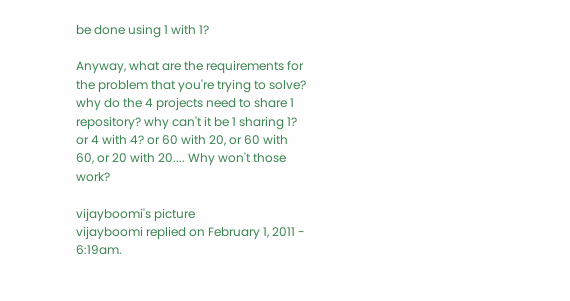be done using 1 with 1?

Anyway, what are the requirements for the problem that you're trying to solve? why do the 4 projects need to share 1 repository? why can't it be 1 sharing 1? or 4 with 4? or 60 with 20, or 60 with 60, or 20 with 20.... Why won't those work?

vijayboomi's picture
vijayboomi replied on February 1, 2011 - 6:19am.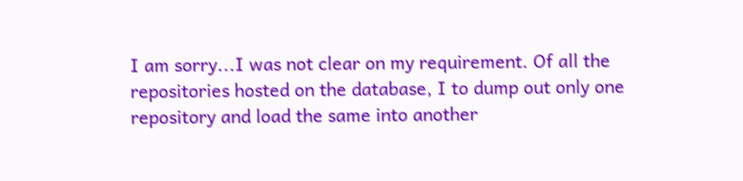I am sorry...I was not clear on my requirement. Of all the repositories hosted on the database, I to dump out only one repository and load the same into another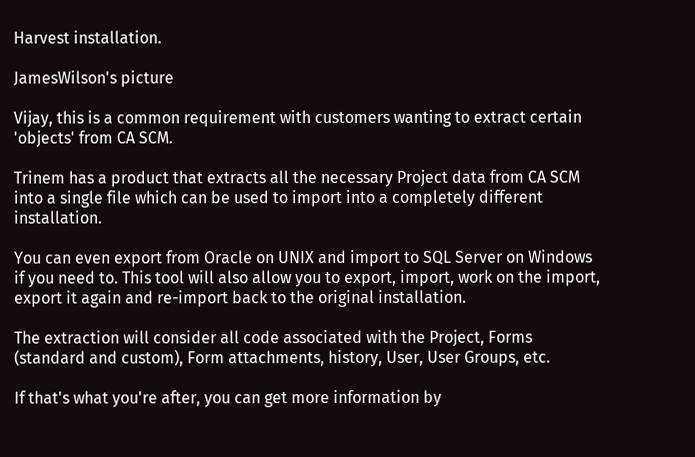Harvest installation.

JamesWilson's picture

Vijay, this is a common requirement with customers wanting to extract certain 'objects' from CA SCM.

Trinem has a product that extracts all the necessary Project data from CA SCM into a single file which can be used to import into a completely different installation.

You can even export from Oracle on UNIX and import to SQL Server on Windows if you need to. This tool will also allow you to export, import, work on the import, export it again and re-import back to the original installation.

The extraction will consider all code associated with the Project, Forms (standard and custom), Form attachments, history, User, User Groups, etc.

If that's what you're after, you can get more information by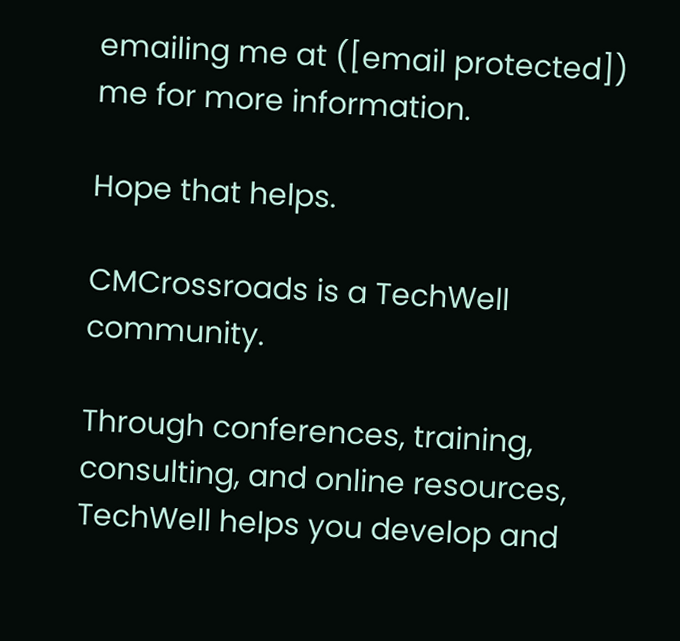emailing me at ([email protected]) me for more information.

Hope that helps.

CMCrossroads is a TechWell community.

Through conferences, training, consulting, and online resources, TechWell helps you develop and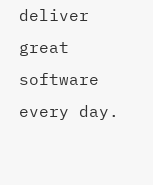deliver great software every day.